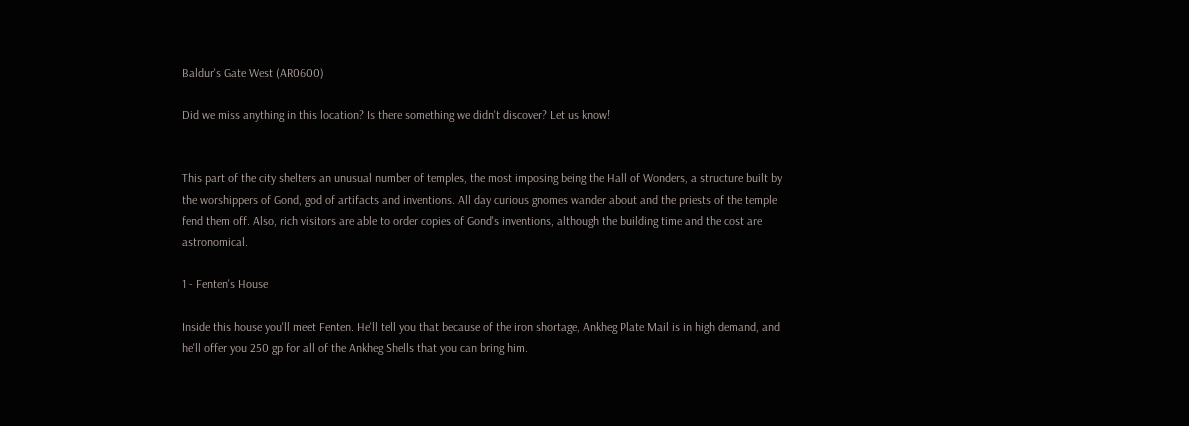Baldur's Gate West (AR0600)

Did we miss anything in this location? Is there something we didn't discover? Let us know!


This part of the city shelters an unusual number of temples, the most imposing being the Hall of Wonders, a structure built by the worshippers of Gond, god of artifacts and inventions. All day curious gnomes wander about and the priests of the temple fend them off. Also, rich visitors are able to order copies of Gond's inventions, although the building time and the cost are astronomical.

1 - Fenten's House

Inside this house you'll meet Fenten. He'll tell you that because of the iron shortage, Ankheg Plate Mail is in high demand, and he'll offer you 250 gp for all of the Ankheg Shells that you can bring him.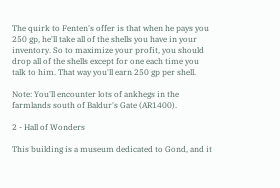The quirk to Fenten's offer is that when he pays you 250 gp, he'll take all of the shells you have in your inventory. So to maximize your profit, you should drop all of the shells except for one each time you talk to him. That way you'll earn 250 gp per shell.

Note: You'll encounter lots of ankhegs in the farmlands south of Baldur's Gate (AR1400).

2 - Hall of Wonders

This building is a museum dedicated to Gond, and it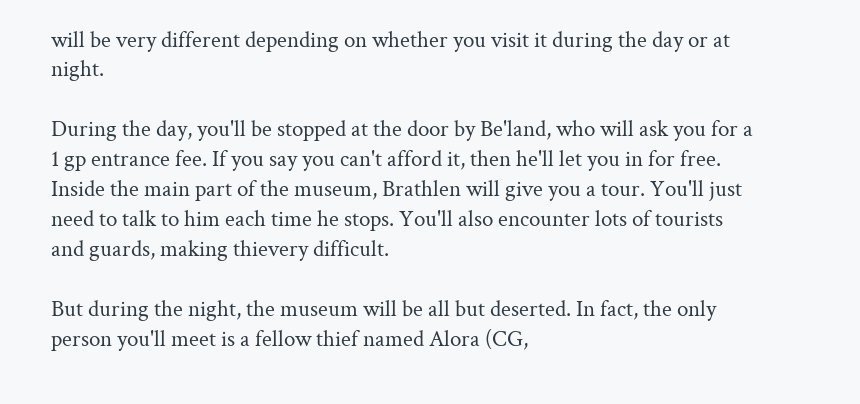will be very different depending on whether you visit it during the day or at night.

During the day, you'll be stopped at the door by Be'land, who will ask you for a 1 gp entrance fee. If you say you can't afford it, then he'll let you in for free. Inside the main part of the museum, Brathlen will give you a tour. You'll just need to talk to him each time he stops. You'll also encounter lots of tourists and guards, making thievery difficult.

But during the night, the museum will be all but deserted. In fact, the only person you'll meet is a fellow thief named Alora (CG,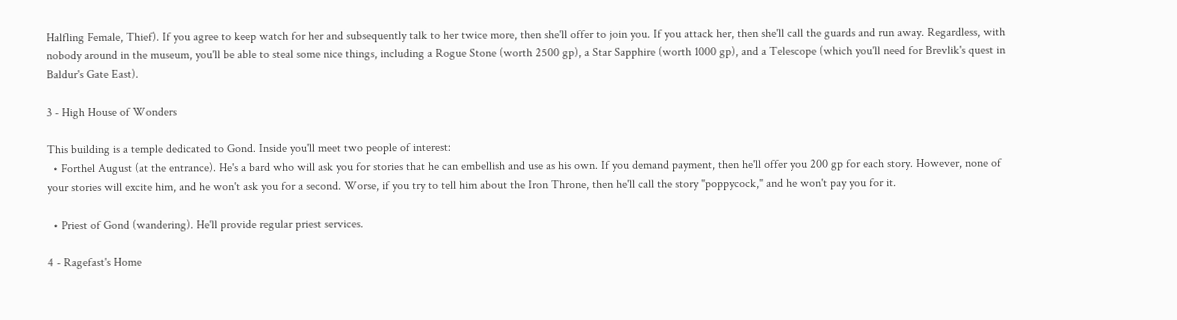Halfling Female, Thief). If you agree to keep watch for her and subsequently talk to her twice more, then she'll offer to join you. If you attack her, then she'll call the guards and run away. Regardless, with nobody around in the museum, you'll be able to steal some nice things, including a Rogue Stone (worth 2500 gp), a Star Sapphire (worth 1000 gp), and a Telescope (which you'll need for Brevlik's quest in Baldur's Gate East).

3 - High House of Wonders

This building is a temple dedicated to Gond. Inside you'll meet two people of interest:
  • Forthel August (at the entrance). He's a bard who will ask you for stories that he can embellish and use as his own. If you demand payment, then he'll offer you 200 gp for each story. However, none of your stories will excite him, and he won't ask you for a second. Worse, if you try to tell him about the Iron Throne, then he'll call the story "poppycock," and he won't pay you for it.

  • Priest of Gond (wandering). He'll provide regular priest services.

4 - Ragefast's Home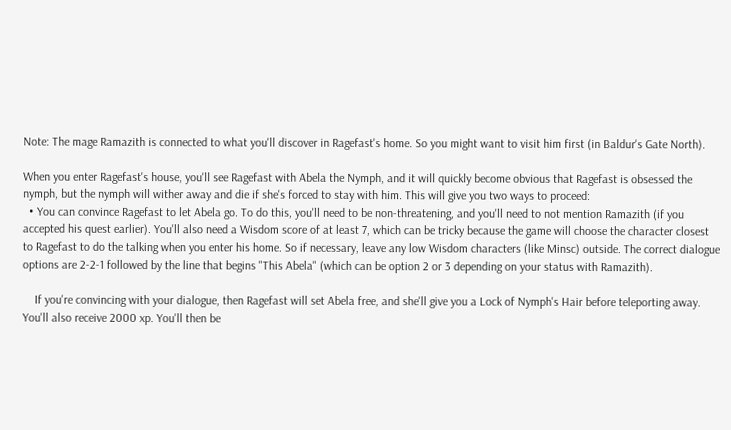Note: The mage Ramazith is connected to what you'll discover in Ragefast's home. So you might want to visit him first (in Baldur's Gate North).

When you enter Ragefast's house, you'll see Ragefast with Abela the Nymph, and it will quickly become obvious that Ragefast is obsessed the nymph, but the nymph will wither away and die if she's forced to stay with him. This will give you two ways to proceed:
  • You can convince Ragefast to let Abela go. To do this, you'll need to be non-threatening, and you'll need to not mention Ramazith (if you accepted his quest earlier). You'll also need a Wisdom score of at least 7, which can be tricky because the game will choose the character closest to Ragefast to do the talking when you enter his home. So if necessary, leave any low Wisdom characters (like Minsc) outside. The correct dialogue options are 2-2-1 followed by the line that begins "This Abela" (which can be option 2 or 3 depending on your status with Ramazith).

    If you're convincing with your dialogue, then Ragefast will set Abela free, and she'll give you a Lock of Nymph's Hair before teleporting away. You'll also receive 2000 xp. You'll then be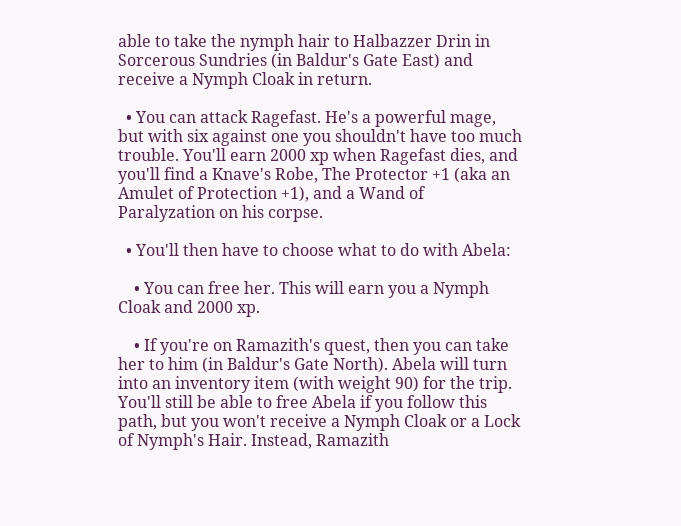able to take the nymph hair to Halbazzer Drin in Sorcerous Sundries (in Baldur's Gate East) and receive a Nymph Cloak in return.

  • You can attack Ragefast. He's a powerful mage, but with six against one you shouldn't have too much trouble. You'll earn 2000 xp when Ragefast dies, and you'll find a Knave's Robe, The Protector +1 (aka an Amulet of Protection +1), and a Wand of Paralyzation on his corpse.

  • You'll then have to choose what to do with Abela:

    • You can free her. This will earn you a Nymph Cloak and 2000 xp.

    • If you're on Ramazith's quest, then you can take her to him (in Baldur's Gate North). Abela will turn into an inventory item (with weight 90) for the trip. You'll still be able to free Abela if you follow this path, but you won't receive a Nymph Cloak or a Lock of Nymph's Hair. Instead, Ramazith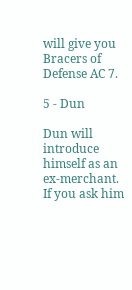will give you Bracers of Defense AC 7.

5 - Dun

Dun will introduce himself as an ex-merchant. If you ask him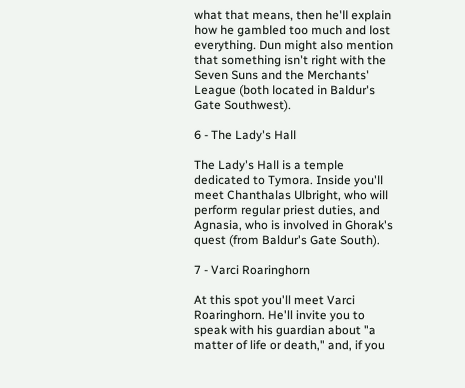what that means, then he'll explain how he gambled too much and lost everything. Dun might also mention that something isn't right with the Seven Suns and the Merchants' League (both located in Baldur's Gate Southwest).

6 - The Lady's Hall

The Lady's Hall is a temple dedicated to Tymora. Inside you'll meet Chanthalas Ulbright, who will perform regular priest duties, and Agnasia, who is involved in Ghorak's quest (from Baldur's Gate South).

7 - Varci Roaringhorn

At this spot you'll meet Varci Roaringhorn. He'll invite you to speak with his guardian about "a matter of life or death," and, if you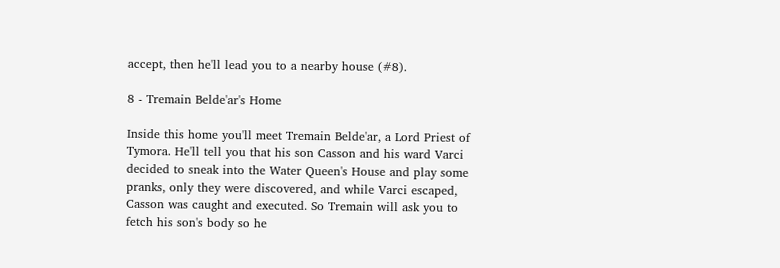accept, then he'll lead you to a nearby house (#8).

8 - Tremain Belde'ar's Home

Inside this home you'll meet Tremain Belde'ar, a Lord Priest of Tymora. He'll tell you that his son Casson and his ward Varci decided to sneak into the Water Queen's House and play some pranks, only they were discovered, and while Varci escaped, Casson was caught and executed. So Tremain will ask you to fetch his son's body so he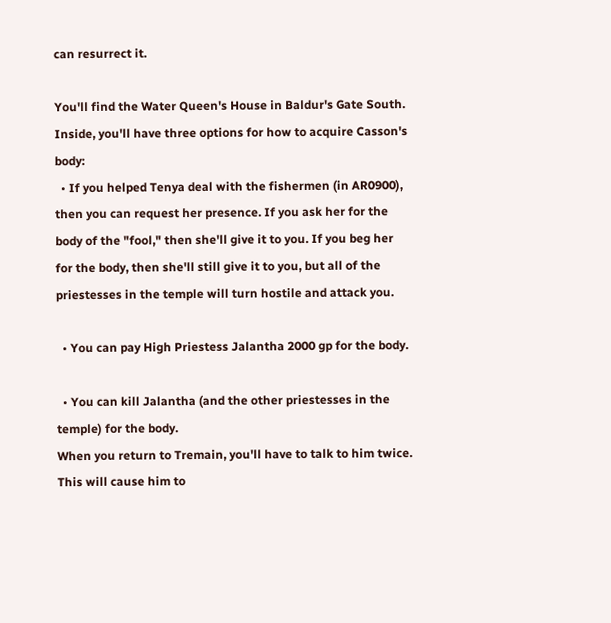can resurrect it.

You'll find the Water Queen's House in Baldur's Gate South. Inside, you'll have three options for how to acquire Casson's body:
  • If you helped Tenya deal with the fishermen (in AR0900), then you can request her presence. If you ask her for the body of the "fool," then she'll give it to you. If you beg her for the body, then she'll still give it to you, but all of the priestesses in the temple will turn hostile and attack you.

  • You can pay High Priestess Jalantha 2000 gp for the body.

  • You can kill Jalantha (and the other priestesses in the temple) for the body.
When you return to Tremain, you'll have to talk to him twice. This will cause him to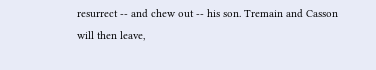resurrect -- and chew out -- his son. Tremain and Casson will then leave,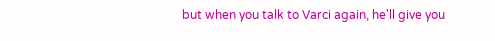but when you talk to Varci again, he'll give you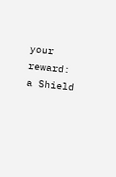your reward: a Shield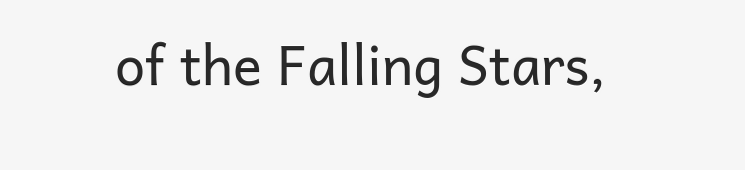of the Falling Stars,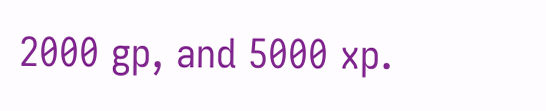2000 gp, and 5000 xp.